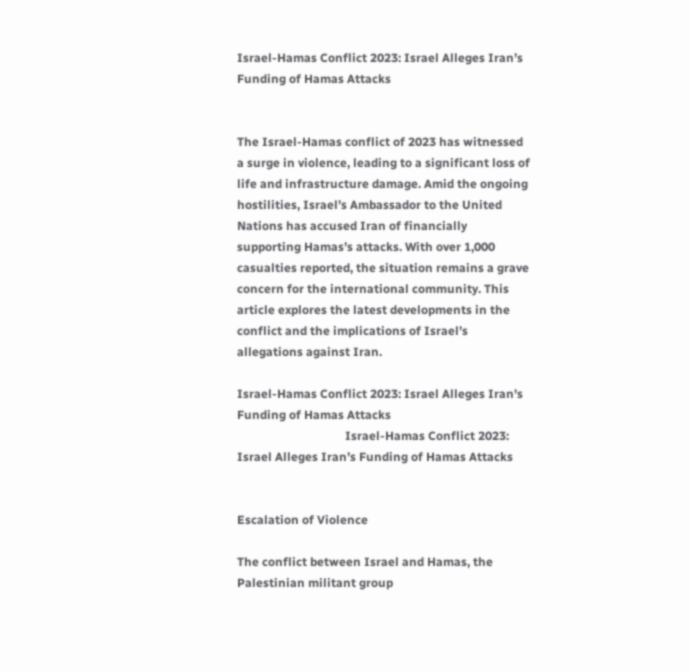Israel-Hamas Conflict 2023: Israel Alleges Iran’s Funding of Hamas Attacks


The Israel-Hamas conflict of 2023 has witnessed a surge in violence, leading to a significant loss of life and infrastructure damage. Amid the ongoing hostilities, Israel’s Ambassador to the United Nations has accused Iran of financially supporting Hamas’s attacks. With over 1,000 casualties reported, the situation remains a grave concern for the international community. This article explores the latest developments in the conflict and the implications of Israel’s allegations against Iran.

Israel-Hamas Conflict 2023: Israel Alleges Iran's Funding of Hamas Attacks
                                    Israel-Hamas Conflict 2023: Israel Alleges Iran’s Funding of Hamas Attacks


Escalation of Violence

The conflict between Israel and Hamas, the Palestinian militant group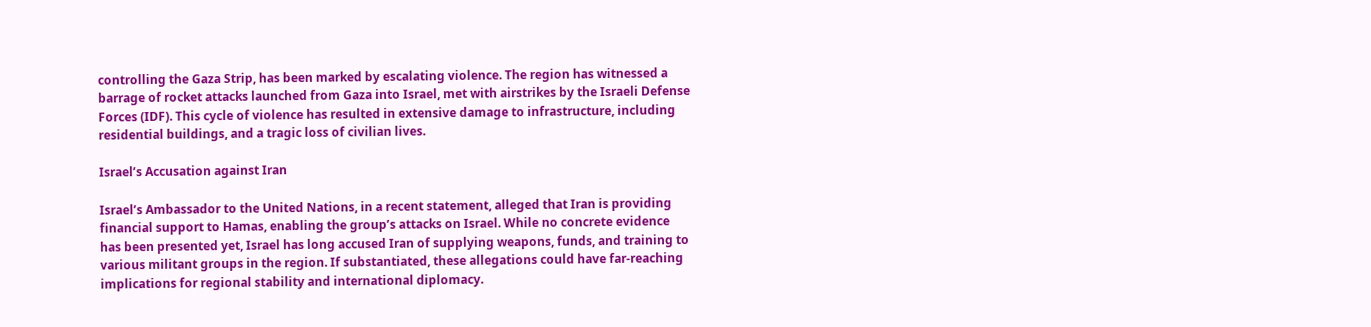controlling the Gaza Strip, has been marked by escalating violence. The region has witnessed a barrage of rocket attacks launched from Gaza into Israel, met with airstrikes by the Israeli Defense Forces (IDF). This cycle of violence has resulted in extensive damage to infrastructure, including residential buildings, and a tragic loss of civilian lives.

Israel’s Accusation against Iran

Israel’s Ambassador to the United Nations, in a recent statement, alleged that Iran is providing financial support to Hamas, enabling the group’s attacks on Israel. While no concrete evidence has been presented yet, Israel has long accused Iran of supplying weapons, funds, and training to various militant groups in the region. If substantiated, these allegations could have far-reaching implications for regional stability and international diplomacy.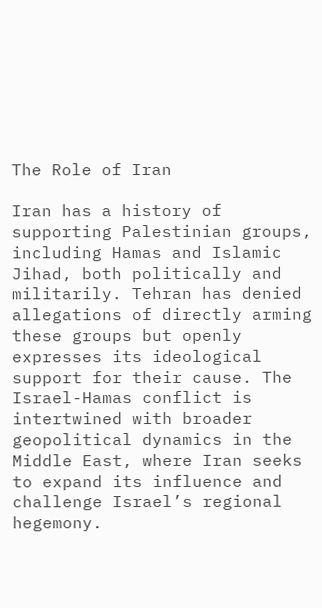The Role of Iran

Iran has a history of supporting Palestinian groups, including Hamas and Islamic Jihad, both politically and militarily. Tehran has denied allegations of directly arming these groups but openly expresses its ideological support for their cause. The Israel-Hamas conflict is intertwined with broader geopolitical dynamics in the Middle East, where Iran seeks to expand its influence and challenge Israel’s regional hegemony.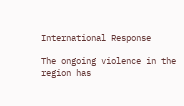International Response

The ongoing violence in the region has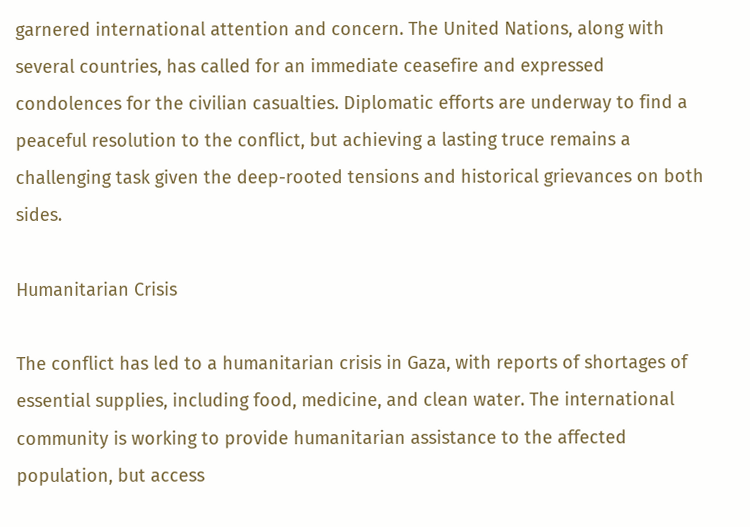garnered international attention and concern. The United Nations, along with several countries, has called for an immediate ceasefire and expressed condolences for the civilian casualties. Diplomatic efforts are underway to find a peaceful resolution to the conflict, but achieving a lasting truce remains a challenging task given the deep-rooted tensions and historical grievances on both sides.

Humanitarian Crisis

The conflict has led to a humanitarian crisis in Gaza, with reports of shortages of essential supplies, including food, medicine, and clean water. The international community is working to provide humanitarian assistance to the affected population, but access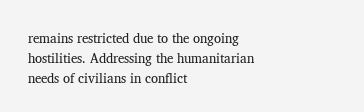remains restricted due to the ongoing hostilities. Addressing the humanitarian needs of civilians in conflict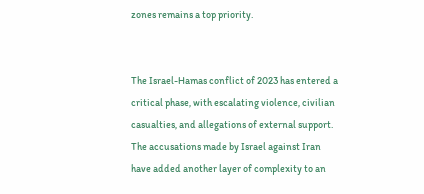zones remains a top priority.


The Israel-Hamas conflict of 2023 has entered a critical phase, with escalating violence, civilian casualties, and allegations of external support. The accusations made by Israel against Iran have added another layer of complexity to an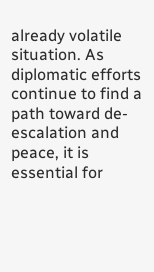already volatile situation. As diplomatic efforts continue to find a path toward de-escalation and peace, it is essential for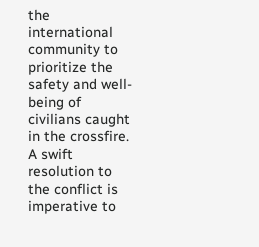the international community to prioritize the safety and well-being of civilians caught in the crossfire. A swift resolution to the conflict is imperative to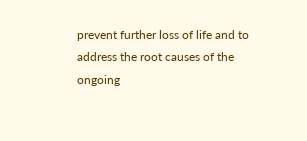prevent further loss of life and to address the root causes of the ongoing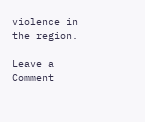violence in the region.

Leave a Comment